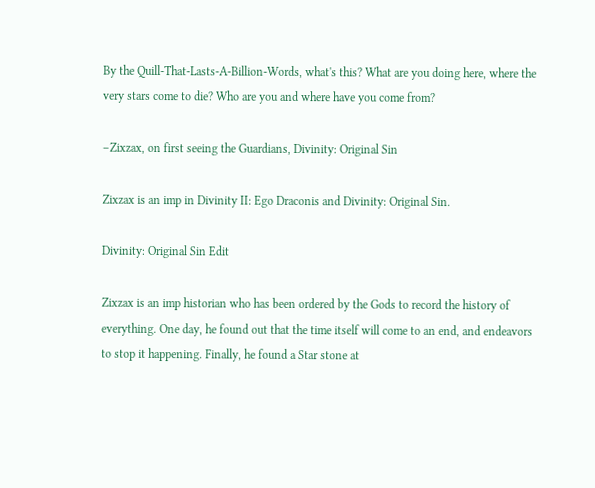By the Quill-That-Lasts-A-Billion-Words, what's this? What are you doing here, where the very stars come to die? Who are you and where have you come from?

–Zixzax, on first seeing the Guardians, Divinity: Original Sin

Zixzax is an imp in Divinity II: Ego Draconis and Divinity: Original Sin.

Divinity: Original Sin Edit

Zixzax is an imp historian who has been ordered by the Gods to record the history of everything. One day, he found out that the time itself will come to an end, and endeavors to stop it happening. Finally, he found a Star stone at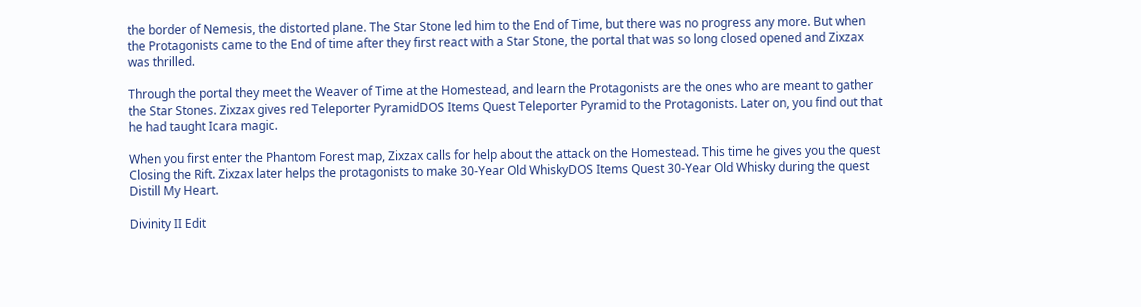the border of Nemesis, the distorted plane. The Star Stone led him to the End of Time, but there was no progress any more. But when the Protagonists came to the End of time after they first react with a Star Stone, the portal that was so long closed opened and Zixzax was thrilled.

Through the portal they meet the Weaver of Time at the Homestead, and learn the Protagonists are the ones who are meant to gather the Star Stones. Zixzax gives red Teleporter PyramidDOS Items Quest Teleporter Pyramid to the Protagonists. Later on, you find out that he had taught Icara magic.

When you first enter the Phantom Forest map, Zixzax calls for help about the attack on the Homestead. This time he gives you the quest Closing the Rift. Zixzax later helps the protagonists to make 30-Year Old WhiskyDOS Items Quest 30-Year Old Whisky during the quest Distill My Heart.

Divinity II Edit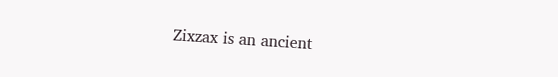Zixzax is an ancient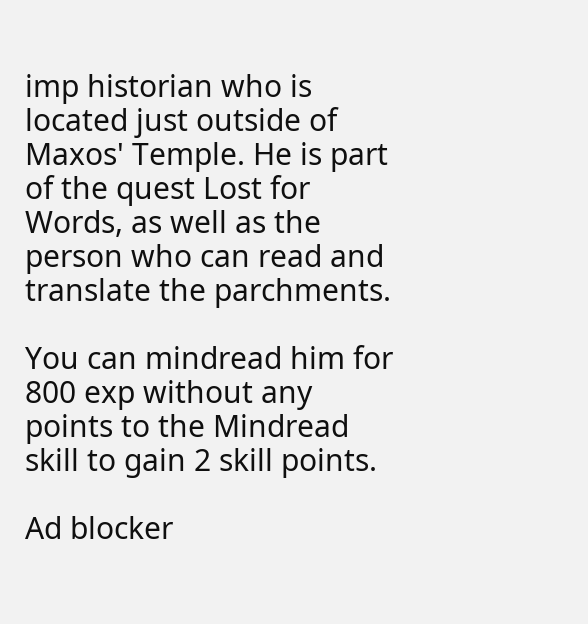imp historian who is located just outside of Maxos' Temple. He is part of the quest Lost for Words, as well as the person who can read and translate the parchments.

You can mindread him for 800 exp without any points to the Mindread skill to gain 2 skill points.

Ad blocker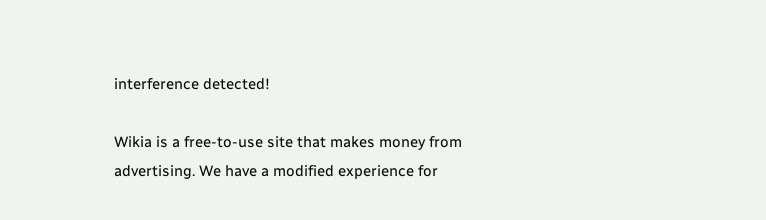interference detected!

Wikia is a free-to-use site that makes money from advertising. We have a modified experience for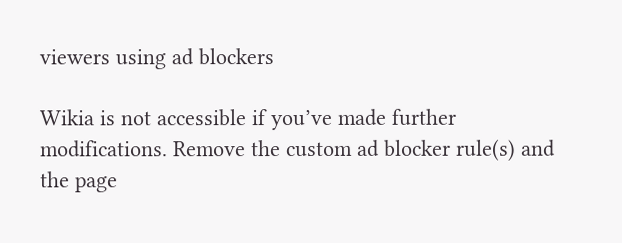viewers using ad blockers

Wikia is not accessible if you’ve made further modifications. Remove the custom ad blocker rule(s) and the page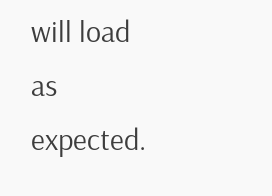will load as expected.